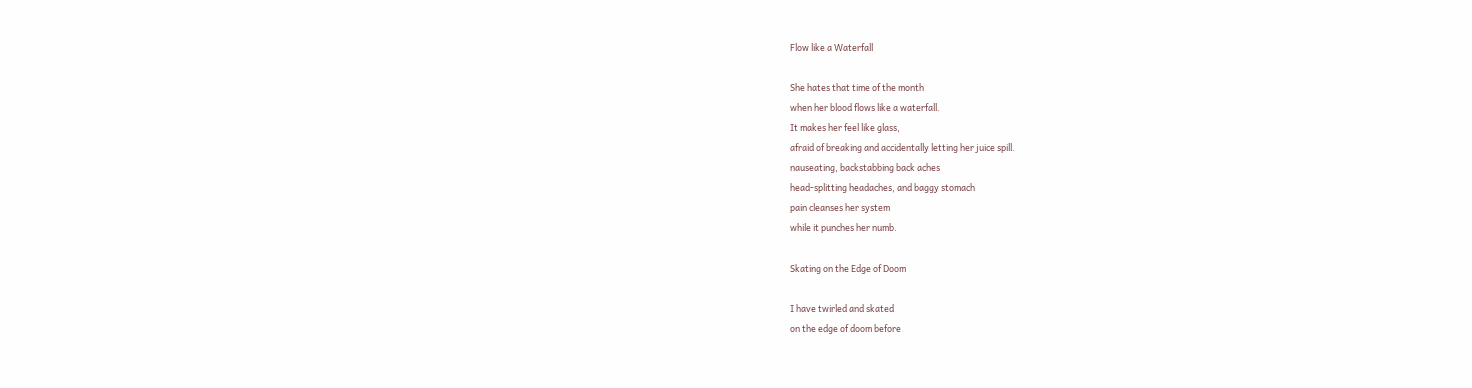Flow like a Waterfall

She hates that time of the month
when her blood flows like a waterfall.
It makes her feel like glass,
afraid of breaking and accidentally letting her juice spill.
nauseating, backstabbing back aches
head-splitting headaches, and baggy stomach
pain cleanses her system
while it punches her numb.

Skating on the Edge of Doom

I have twirled and skated
on the edge of doom before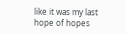like it was my last hope of hopes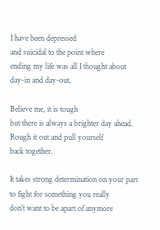I have been depressed
and suicidal to the point where
ending my life was all I thought about
day-in and day-out.

Believe me, it is tough
but there is always a brighter day ahead.
Rough it out and pull yourself
back together.

It takes strong determination on your part
to fight for something you really
don’t want to be apart of anymore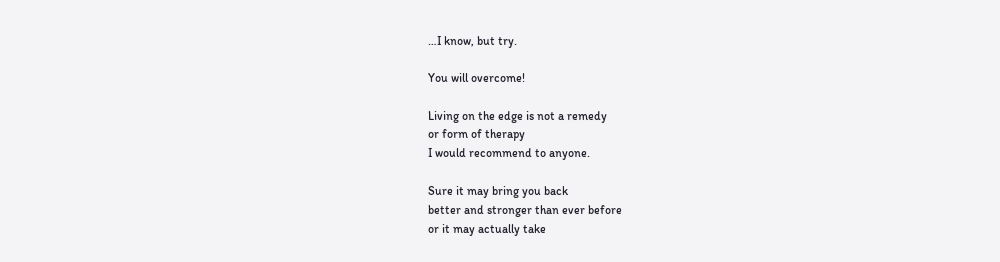…I know, but try.

You will overcome!

Living on the edge is not a remedy
or form of therapy
I would recommend to anyone.

Sure it may bring you back
better and stronger than ever before
or it may actually take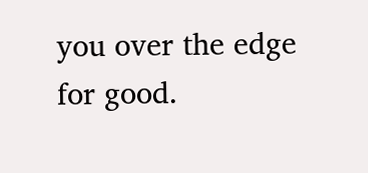you over the edge
for good.